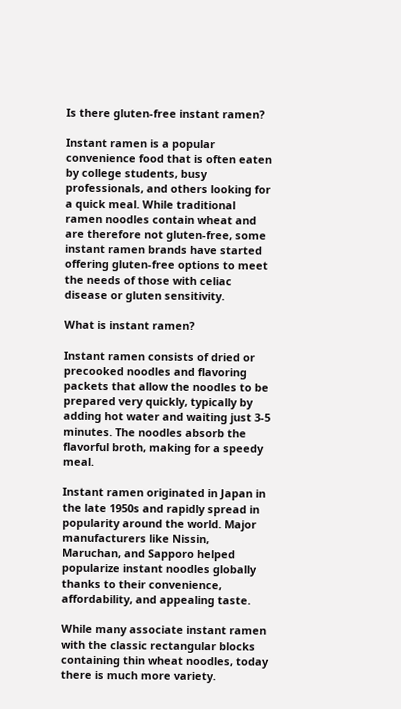Is there gluten-free instant ramen?

Instant ramen is a popular convenience food that is often eaten by college students, busy professionals, and others looking for a quick meal. While traditional ramen noodles contain wheat and are therefore not gluten-free, some instant ramen brands have started offering gluten-free options to meet the needs of those with celiac disease or gluten sensitivity.

What is instant ramen?

Instant ramen consists of dried or precooked noodles and flavoring packets that allow the noodles to be prepared very quickly, typically by adding hot water and waiting just 3-5 minutes. The noodles absorb the flavorful broth, making for a speedy meal.

Instant ramen originated in Japan in the late 1950s and rapidly spread in popularity around the world. Major manufacturers like Nissin, Maruchan, and Sapporo helped popularize instant noodles globally thanks to their convenience, affordability, and appealing taste.

While many associate instant ramen with the classic rectangular blocks containing thin wheat noodles, today there is much more variety.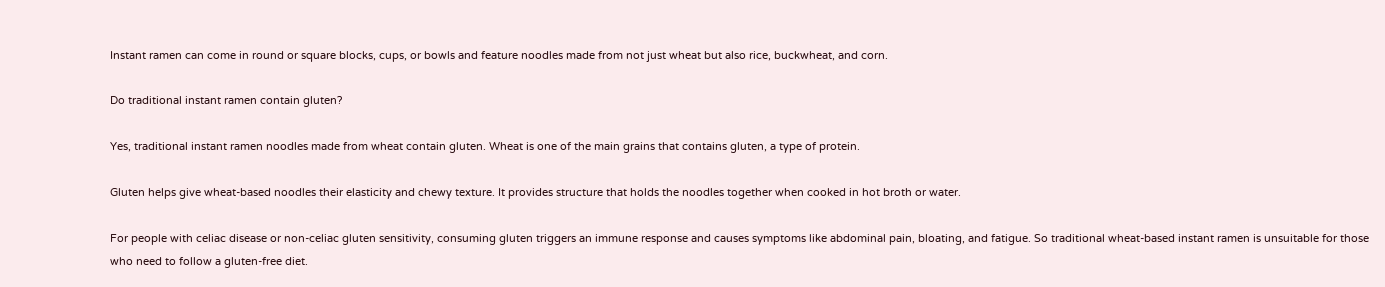Instant ramen can come in round or square blocks, cups, or bowls and feature noodles made from not just wheat but also rice, buckwheat, and corn.

Do traditional instant ramen contain gluten?

Yes, traditional instant ramen noodles made from wheat contain gluten. Wheat is one of the main grains that contains gluten, a type of protein.

Gluten helps give wheat-based noodles their elasticity and chewy texture. It provides structure that holds the noodles together when cooked in hot broth or water.

For people with celiac disease or non-celiac gluten sensitivity, consuming gluten triggers an immune response and causes symptoms like abdominal pain, bloating, and fatigue. So traditional wheat-based instant ramen is unsuitable for those who need to follow a gluten-free diet.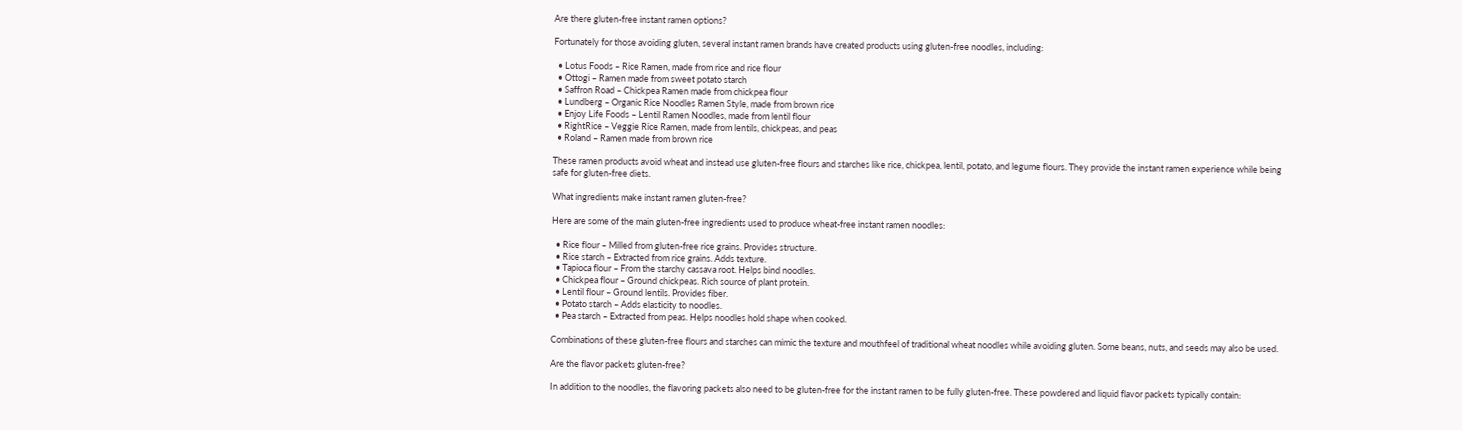Are there gluten-free instant ramen options?

Fortunately for those avoiding gluten, several instant ramen brands have created products using gluten-free noodles, including:

  • Lotus Foods – Rice Ramen, made from rice and rice flour
  • Ottogi – Ramen made from sweet potato starch
  • Saffron Road – Chickpea Ramen made from chickpea flour
  • Lundberg – Organic Rice Noodles Ramen Style, made from brown rice
  • Enjoy Life Foods – Lentil Ramen Noodles, made from lentil flour
  • RightRice – Veggie Rice Ramen, made from lentils, chickpeas, and peas
  • Roland – Ramen made from brown rice

These ramen products avoid wheat and instead use gluten-free flours and starches like rice, chickpea, lentil, potato, and legume flours. They provide the instant ramen experience while being safe for gluten-free diets.

What ingredients make instant ramen gluten-free?

Here are some of the main gluten-free ingredients used to produce wheat-free instant ramen noodles:

  • Rice flour – Milled from gluten-free rice grains. Provides structure.
  • Rice starch – Extracted from rice grains. Adds texture.
  • Tapioca flour – From the starchy cassava root. Helps bind noodles.
  • Chickpea flour – Ground chickpeas. Rich source of plant protein.
  • Lentil flour – Ground lentils. Provides fiber.
  • Potato starch – Adds elasticity to noodles.
  • Pea starch – Extracted from peas. Helps noodles hold shape when cooked.

Combinations of these gluten-free flours and starches can mimic the texture and mouthfeel of traditional wheat noodles while avoiding gluten. Some beans, nuts, and seeds may also be used.

Are the flavor packets gluten-free?

In addition to the noodles, the flavoring packets also need to be gluten-free for the instant ramen to be fully gluten-free. These powdered and liquid flavor packets typically contain: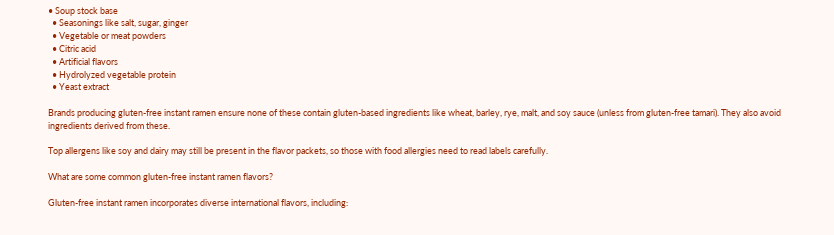• Soup stock base
  • Seasonings like salt, sugar, ginger
  • Vegetable or meat powders
  • Citric acid
  • Artificial flavors
  • Hydrolyzed vegetable protein
  • Yeast extract

Brands producing gluten-free instant ramen ensure none of these contain gluten-based ingredients like wheat, barley, rye, malt, and soy sauce (unless from gluten-free tamari). They also avoid ingredients derived from these.

Top allergens like soy and dairy may still be present in the flavor packets, so those with food allergies need to read labels carefully.

What are some common gluten-free instant ramen flavors?

Gluten-free instant ramen incorporates diverse international flavors, including: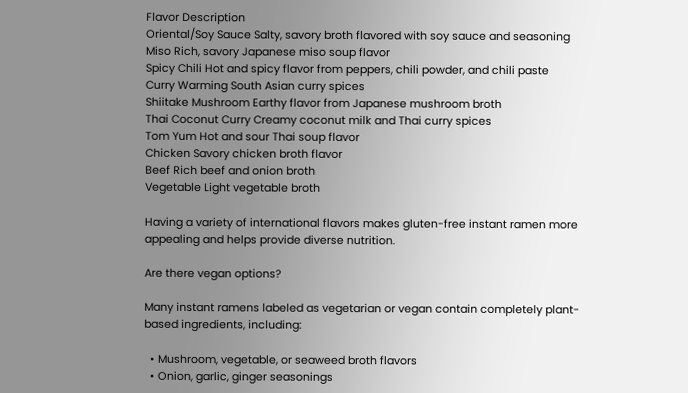Flavor Description
Oriental/Soy Sauce Salty, savory broth flavored with soy sauce and seasoning
Miso Rich, savory Japanese miso soup flavor
Spicy Chili Hot and spicy flavor from peppers, chili powder, and chili paste
Curry Warming South Asian curry spices
Shiitake Mushroom Earthy flavor from Japanese mushroom broth
Thai Coconut Curry Creamy coconut milk and Thai curry spices
Tom Yum Hot and sour Thai soup flavor
Chicken Savory chicken broth flavor
Beef Rich beef and onion broth
Vegetable Light vegetable broth

Having a variety of international flavors makes gluten-free instant ramen more appealing and helps provide diverse nutrition.

Are there vegan options?

Many instant ramens labeled as vegetarian or vegan contain completely plant-based ingredients, including:

  • Mushroom, vegetable, or seaweed broth flavors
  • Onion, garlic, ginger seasonings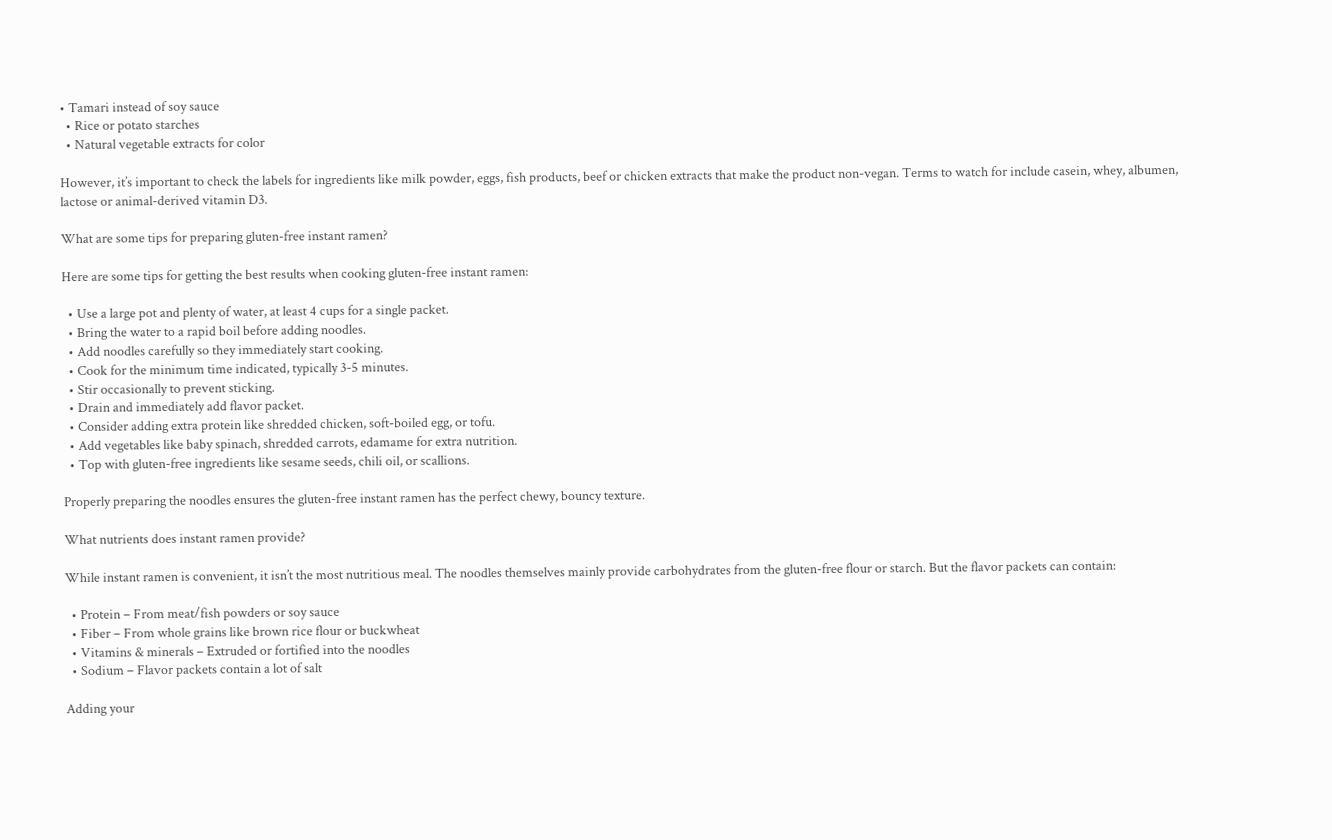• Tamari instead of soy sauce
  • Rice or potato starches
  • Natural vegetable extracts for color

However, it’s important to check the labels for ingredients like milk powder, eggs, fish products, beef or chicken extracts that make the product non-vegan. Terms to watch for include casein, whey, albumen, lactose or animal-derived vitamin D3.

What are some tips for preparing gluten-free instant ramen?

Here are some tips for getting the best results when cooking gluten-free instant ramen:

  • Use a large pot and plenty of water, at least 4 cups for a single packet.
  • Bring the water to a rapid boil before adding noodles.
  • Add noodles carefully so they immediately start cooking.
  • Cook for the minimum time indicated, typically 3-5 minutes.
  • Stir occasionally to prevent sticking.
  • Drain and immediately add flavor packet.
  • Consider adding extra protein like shredded chicken, soft-boiled egg, or tofu.
  • Add vegetables like baby spinach, shredded carrots, edamame for extra nutrition.
  • Top with gluten-free ingredients like sesame seeds, chili oil, or scallions.

Properly preparing the noodles ensures the gluten-free instant ramen has the perfect chewy, bouncy texture.

What nutrients does instant ramen provide?

While instant ramen is convenient, it isn’t the most nutritious meal. The noodles themselves mainly provide carbohydrates from the gluten-free flour or starch. But the flavor packets can contain:

  • Protein – From meat/fish powders or soy sauce
  • Fiber – From whole grains like brown rice flour or buckwheat
  • Vitamins & minerals – Extruded or fortified into the noodles
  • Sodium – Flavor packets contain a lot of salt

Adding your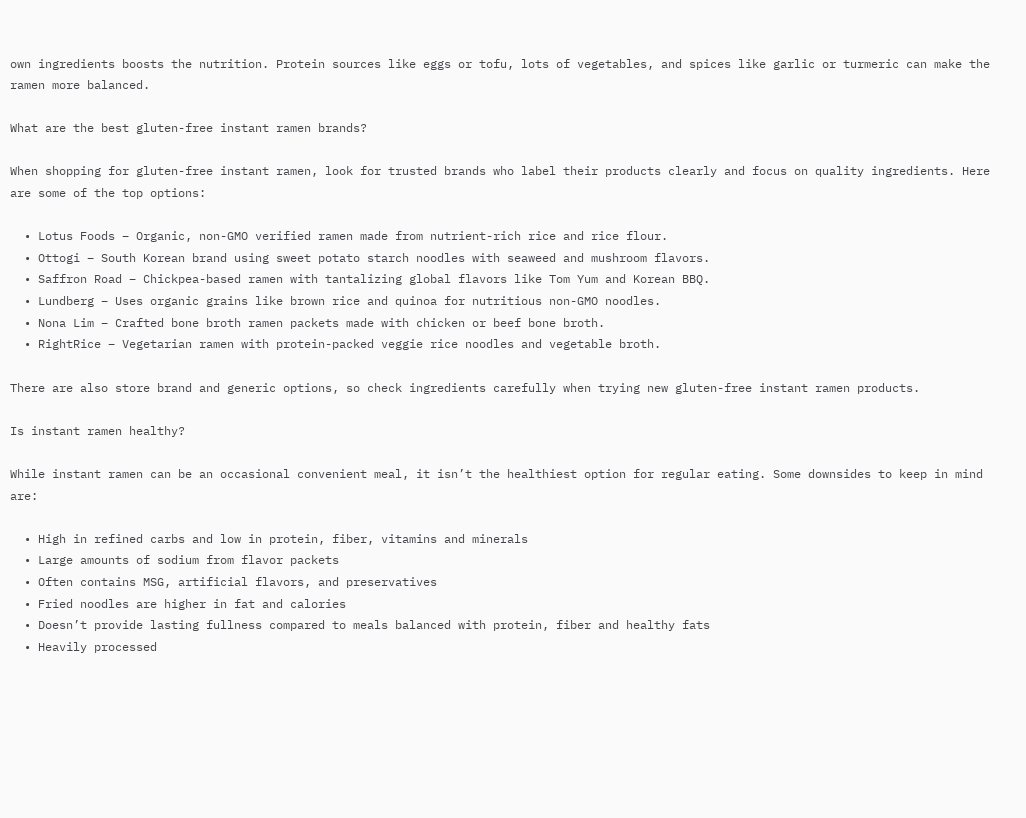own ingredients boosts the nutrition. Protein sources like eggs or tofu, lots of vegetables, and spices like garlic or turmeric can make the ramen more balanced.

What are the best gluten-free instant ramen brands?

When shopping for gluten-free instant ramen, look for trusted brands who label their products clearly and focus on quality ingredients. Here are some of the top options:

  • Lotus Foods – Organic, non-GMO verified ramen made from nutrient-rich rice and rice flour.
  • Ottogi – South Korean brand using sweet potato starch noodles with seaweed and mushroom flavors.
  • Saffron Road – Chickpea-based ramen with tantalizing global flavors like Tom Yum and Korean BBQ.
  • Lundberg – Uses organic grains like brown rice and quinoa for nutritious non-GMO noodles.
  • Nona Lim – Crafted bone broth ramen packets made with chicken or beef bone broth.
  • RightRice – Vegetarian ramen with protein-packed veggie rice noodles and vegetable broth.

There are also store brand and generic options, so check ingredients carefully when trying new gluten-free instant ramen products.

Is instant ramen healthy?

While instant ramen can be an occasional convenient meal, it isn’t the healthiest option for regular eating. Some downsides to keep in mind are:

  • High in refined carbs and low in protein, fiber, vitamins and minerals
  • Large amounts of sodium from flavor packets
  • Often contains MSG, artificial flavors, and preservatives
  • Fried noodles are higher in fat and calories
  • Doesn’t provide lasting fullness compared to meals balanced with protein, fiber and healthy fats
  • Heavily processed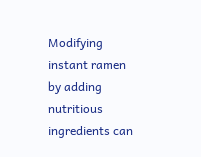Modifying instant ramen by adding nutritious ingredients can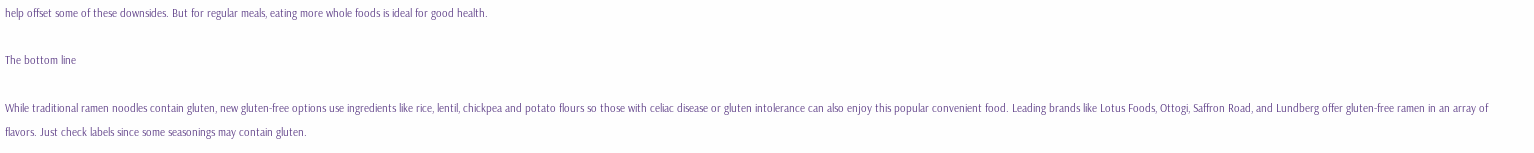help offset some of these downsides. But for regular meals, eating more whole foods is ideal for good health.

The bottom line

While traditional ramen noodles contain gluten, new gluten-free options use ingredients like rice, lentil, chickpea and potato flours so those with celiac disease or gluten intolerance can also enjoy this popular convenient food. Leading brands like Lotus Foods, Ottogi, Saffron Road, and Lundberg offer gluten-free ramen in an array of flavors. Just check labels since some seasonings may contain gluten.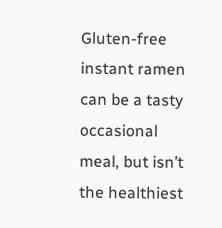Gluten-free instant ramen can be a tasty occasional meal, but isn’t the healthiest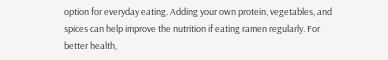option for everyday eating. Adding your own protein, vegetables, and spices can help improve the nutrition if eating ramen regularly. For better health,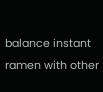balance instant ramen with other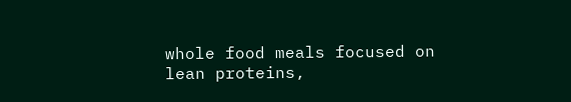whole food meals focused on lean proteins,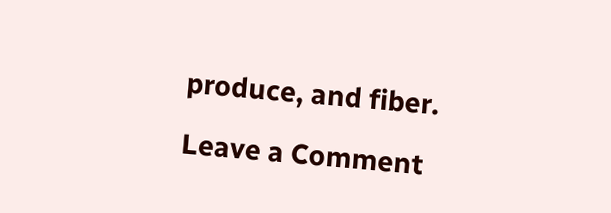produce, and fiber.

Leave a Comment